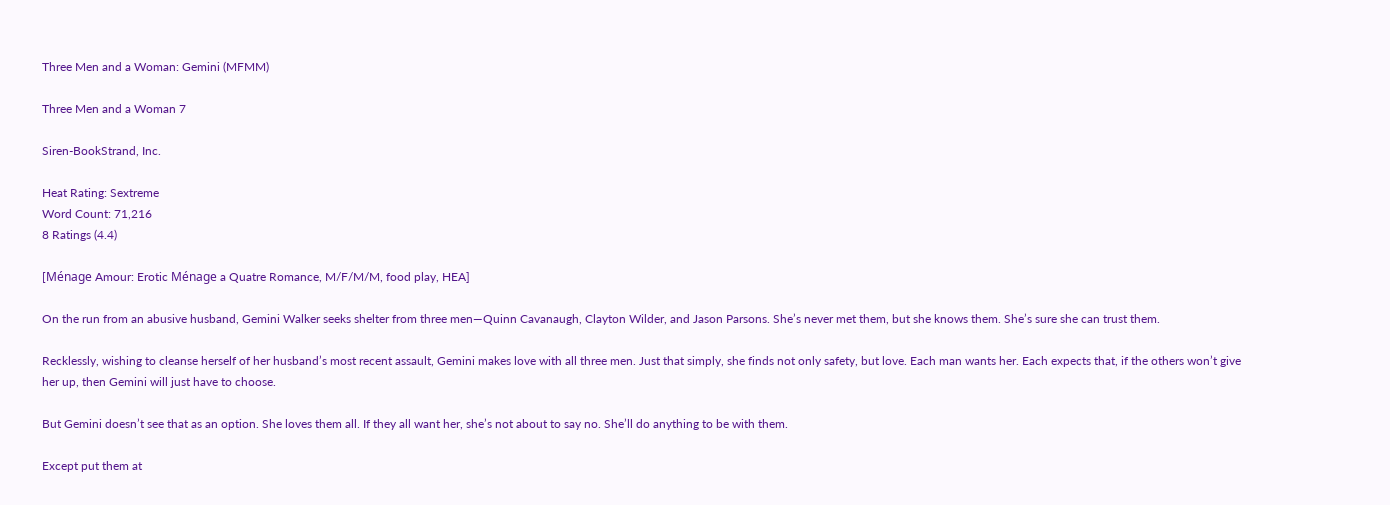Three Men and a Woman: Gemini (MFMM)

Three Men and a Woman 7

Siren-BookStrand, Inc.

Heat Rating: Sextreme
Word Count: 71,216
8 Ratings (4.4)

[Ménage Amour: Erotic Ménage a Quatre Romance, M/F/M/M, food play, HEA]

On the run from an abusive husband, Gemini Walker seeks shelter from three men—Quinn Cavanaugh, Clayton Wilder, and Jason Parsons. She’s never met them, but she knows them. She’s sure she can trust them.

Recklessly, wishing to cleanse herself of her husband’s most recent assault, Gemini makes love with all three men. Just that simply, she finds not only safety, but love. Each man wants her. Each expects that, if the others won’t give her up, then Gemini will just have to choose.

But Gemini doesn’t see that as an option. She loves them all. If they all want her, she’s not about to say no. She’ll do anything to be with them.

Except put them at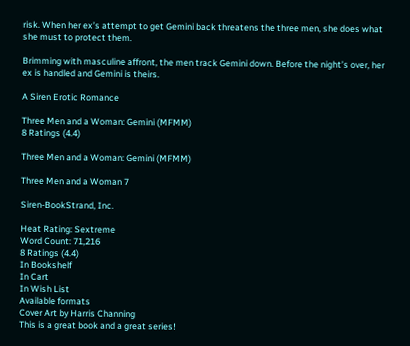risk. When her ex’s attempt to get Gemini back threatens the three men, she does what she must to protect them.

Brimming with masculine affront, the men track Gemini down. Before the night’s over, her ex is handled and Gemini is theirs.

A Siren Erotic Romance

Three Men and a Woman: Gemini (MFMM)
8 Ratings (4.4)

Three Men and a Woman: Gemini (MFMM)

Three Men and a Woman 7

Siren-BookStrand, Inc.

Heat Rating: Sextreme
Word Count: 71,216
8 Ratings (4.4)
In Bookshelf
In Cart
In Wish List
Available formats
Cover Art by Harris Channing
This is a great book and a great series!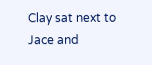Clay sat next to Jace and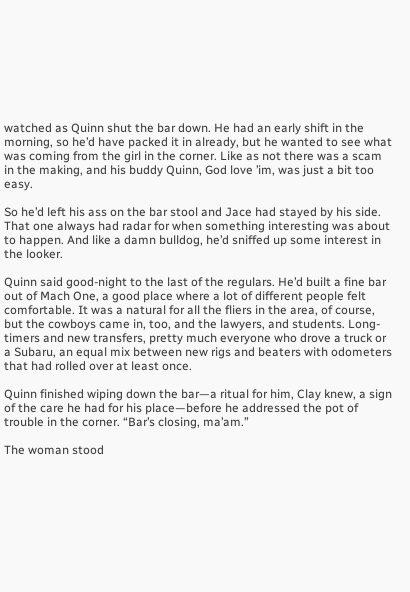watched as Quinn shut the bar down. He had an early shift in the morning, so he’d have packed it in already, but he wanted to see what was coming from the girl in the corner. Like as not there was a scam in the making, and his buddy Quinn, God love ’im, was just a bit too easy.

So he’d left his ass on the bar stool and Jace had stayed by his side. That one always had radar for when something interesting was about to happen. And like a damn bulldog, he’d sniffed up some interest in the looker.

Quinn said good-night to the last of the regulars. He’d built a fine bar out of Mach One, a good place where a lot of different people felt comfortable. It was a natural for all the fliers in the area, of course, but the cowboys came in, too, and the lawyers, and students. Long-timers and new transfers, pretty much everyone who drove a truck or a Subaru, an equal mix between new rigs and beaters with odometers that had rolled over at least once.

Quinn finished wiping down the bar—a ritual for him, Clay knew, a sign of the care he had for his place—before he addressed the pot of trouble in the corner. “Bar’s closing, ma’am.”

The woman stood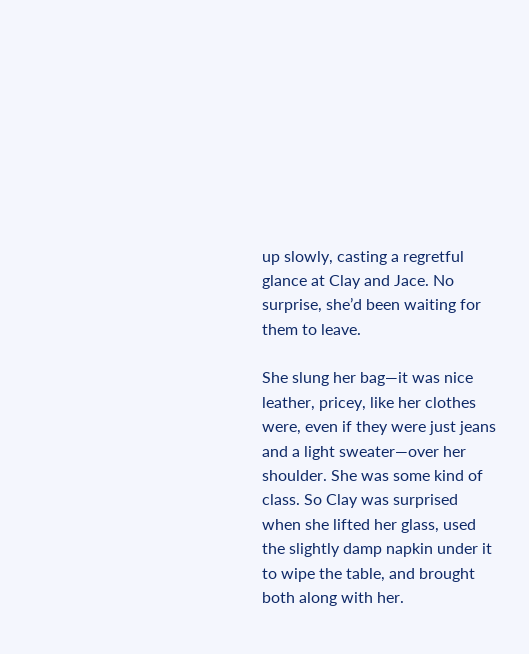up slowly, casting a regretful glance at Clay and Jace. No surprise, she’d been waiting for them to leave.

She slung her bag—it was nice leather, pricey, like her clothes were, even if they were just jeans and a light sweater—over her shoulder. She was some kind of class. So Clay was surprised when she lifted her glass, used the slightly damp napkin under it to wipe the table, and brought both along with her.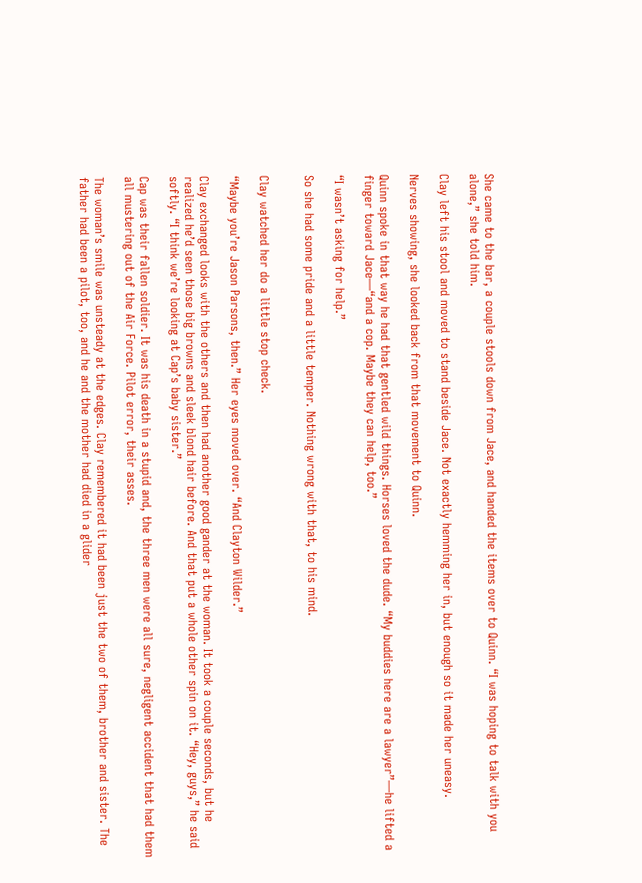She came to the bar, a couple stools down from Jace, and handed the items over to Quinn. “I was hoping to talk with you alone,” she told him.

Clay left his stool and moved to stand beside Jace. Not exactly hemming her in, but enough so it made her uneasy.

Nerves showing, she looked back from that movement to Quinn.

Quinn spoke in that way he had that gentled wild things. Horses loved the dude. “My buddies here are a lawyer”—he lifted a finger toward Jace—“and a cop. Maybe they can help, too.”

“I wasn’t asking for help.”

So she had some pride and a little temper. Nothing wrong with that, to his mind.


Clay watched her do a little stop check.

“Maybe you’re Jason Parsons, then.” Her eyes moved over. “And Clayton Wilder.”

Clay exchanged looks with the others and then had another good gander at the woman. It took a couple seconds, but he realized he’d seen those big browns and sleek blond hair before. And that put a whole other spin on it. “Hey, guys,” he said softly. “I think we’re looking at Cap’s baby sister.”

Cap was their fallen soldier. It was his death in a stupid and, the three men were all sure, negligent accident that had them all mustering out of the Air Force. Pilot error, their asses.

The woman’s smile was unsteady at the edges. Clay remembered it had been just the two of them, brother and sister. The father had been a pilot, too, and he and the mother had died in a glider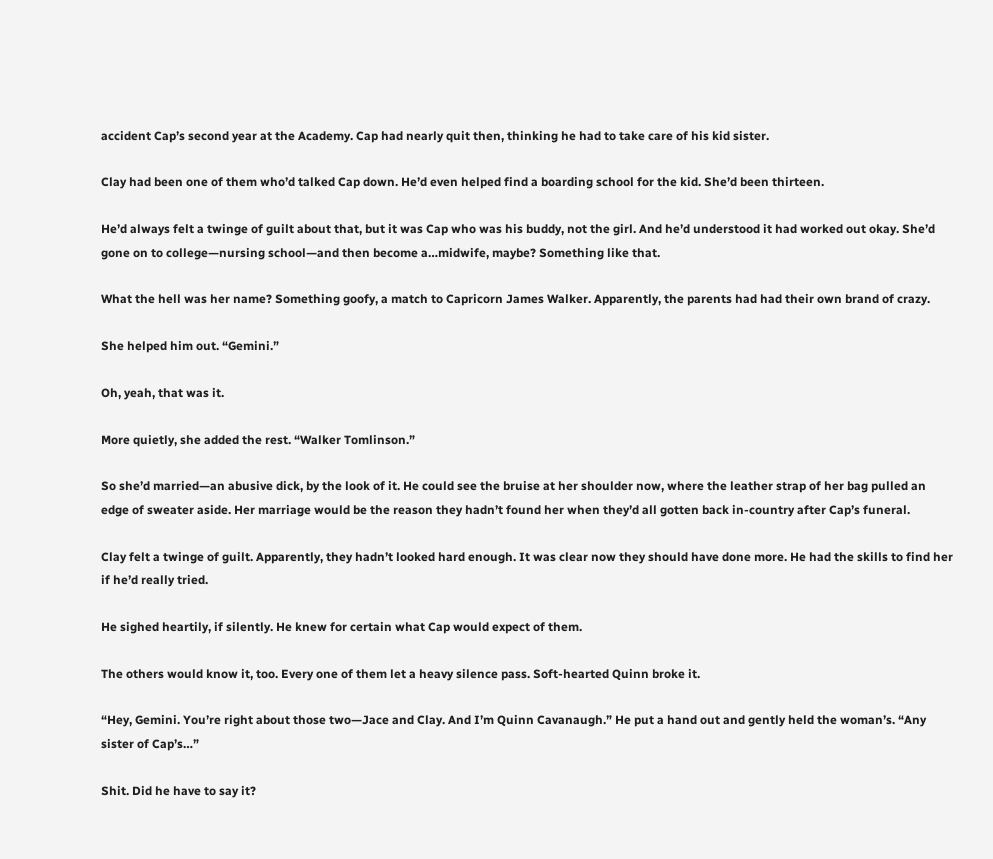accident Cap’s second year at the Academy. Cap had nearly quit then, thinking he had to take care of his kid sister.

Clay had been one of them who’d talked Cap down. He’d even helped find a boarding school for the kid. She’d been thirteen.

He’d always felt a twinge of guilt about that, but it was Cap who was his buddy, not the girl. And he’d understood it had worked out okay. She’d gone on to college—nursing school—and then become a…midwife, maybe? Something like that.

What the hell was her name? Something goofy, a match to Capricorn James Walker. Apparently, the parents had had their own brand of crazy.

She helped him out. “Gemini.”

Oh, yeah, that was it.

More quietly, she added the rest. “Walker Tomlinson.”

So she’d married—an abusive dick, by the look of it. He could see the bruise at her shoulder now, where the leather strap of her bag pulled an edge of sweater aside. Her marriage would be the reason they hadn’t found her when they’d all gotten back in-country after Cap’s funeral.

Clay felt a twinge of guilt. Apparently, they hadn’t looked hard enough. It was clear now they should have done more. He had the skills to find her if he’d really tried.

He sighed heartily, if silently. He knew for certain what Cap would expect of them.

The others would know it, too. Every one of them let a heavy silence pass. Soft-hearted Quinn broke it.

“Hey, Gemini. You’re right about those two—Jace and Clay. And I’m Quinn Cavanaugh.” He put a hand out and gently held the woman’s. “Any sister of Cap’s…”

Shit. Did he have to say it?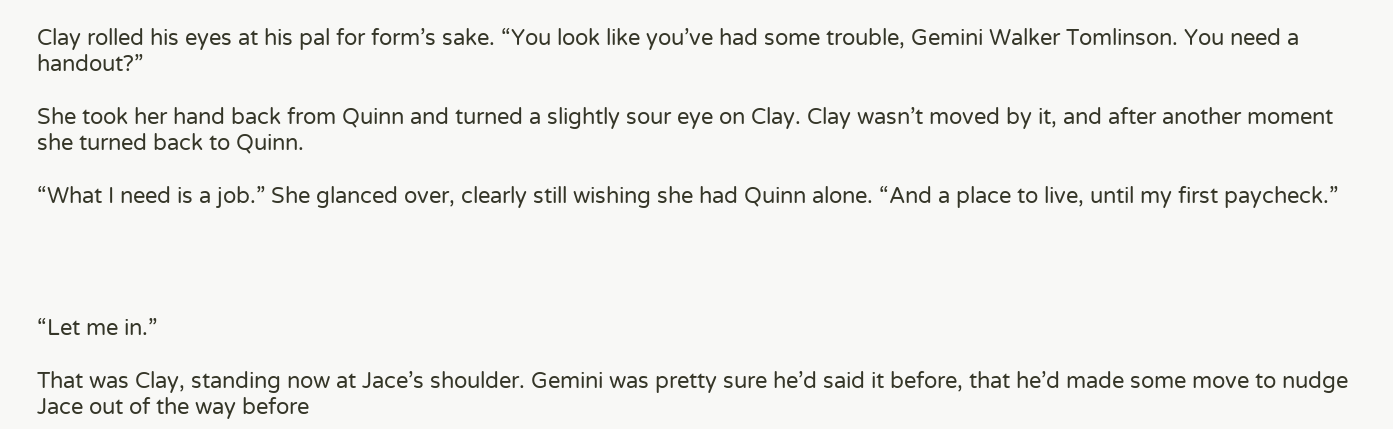Clay rolled his eyes at his pal for form’s sake. “You look like you’ve had some trouble, Gemini Walker Tomlinson. You need a handout?”

She took her hand back from Quinn and turned a slightly sour eye on Clay. Clay wasn’t moved by it, and after another moment she turned back to Quinn.

“What I need is a job.” She glanced over, clearly still wishing she had Quinn alone. “And a place to live, until my first paycheck.”




“Let me in.”

That was Clay, standing now at Jace’s shoulder. Gemini was pretty sure he’d said it before, that he’d made some move to nudge Jace out of the way before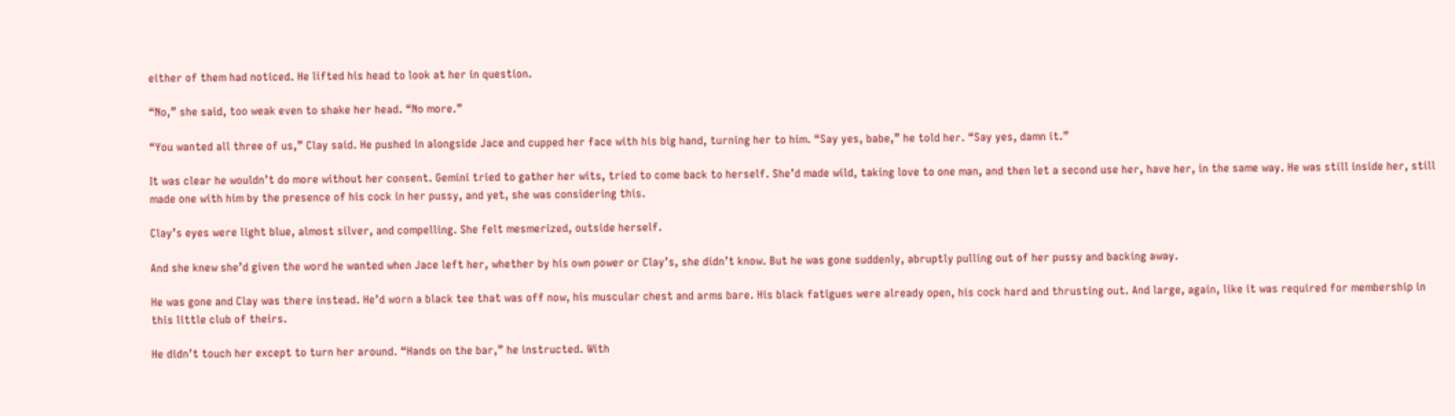either of them had noticed. He lifted his head to look at her in question.

“No,” she said, too weak even to shake her head. “No more.”

“You wanted all three of us,” Clay said. He pushed in alongside Jace and cupped her face with his big hand, turning her to him. “Say yes, babe,” he told her. “Say yes, damn it.”

It was clear he wouldn’t do more without her consent. Gemini tried to gather her wits, tried to come back to herself. She’d made wild, taking love to one man, and then let a second use her, have her, in the same way. He was still inside her, still made one with him by the presence of his cock in her pussy, and yet, she was considering this.

Clay’s eyes were light blue, almost silver, and compelling. She felt mesmerized, outside herself.

And she knew she’d given the word he wanted when Jace left her, whether by his own power or Clay’s, she didn’t know. But he was gone suddenly, abruptly pulling out of her pussy and backing away.

He was gone and Clay was there instead. He’d worn a black tee that was off now, his muscular chest and arms bare. His black fatigues were already open, his cock hard and thrusting out. And large, again, like it was required for membership in this little club of theirs.

He didn’t touch her except to turn her around. “Hands on the bar,” he instructed. With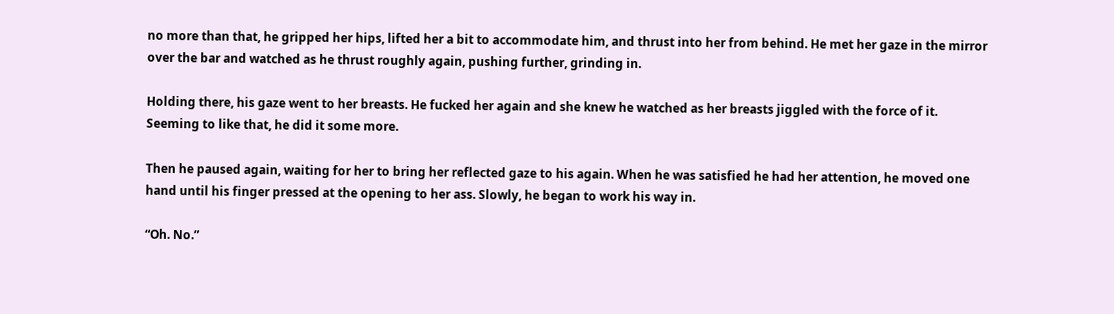no more than that, he gripped her hips, lifted her a bit to accommodate him, and thrust into her from behind. He met her gaze in the mirror over the bar and watched as he thrust roughly again, pushing further, grinding in.

Holding there, his gaze went to her breasts. He fucked her again and she knew he watched as her breasts jiggled with the force of it. Seeming to like that, he did it some more.

Then he paused again, waiting for her to bring her reflected gaze to his again. When he was satisfied he had her attention, he moved one hand until his finger pressed at the opening to her ass. Slowly, he began to work his way in.

“Oh. No.”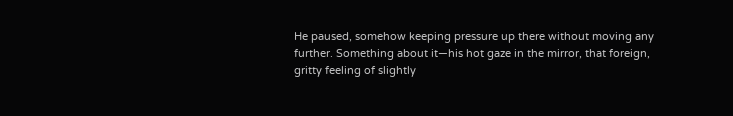He paused, somehow keeping pressure up there without moving any further. Something about it—his hot gaze in the mirror, that foreign, gritty feeling of slightly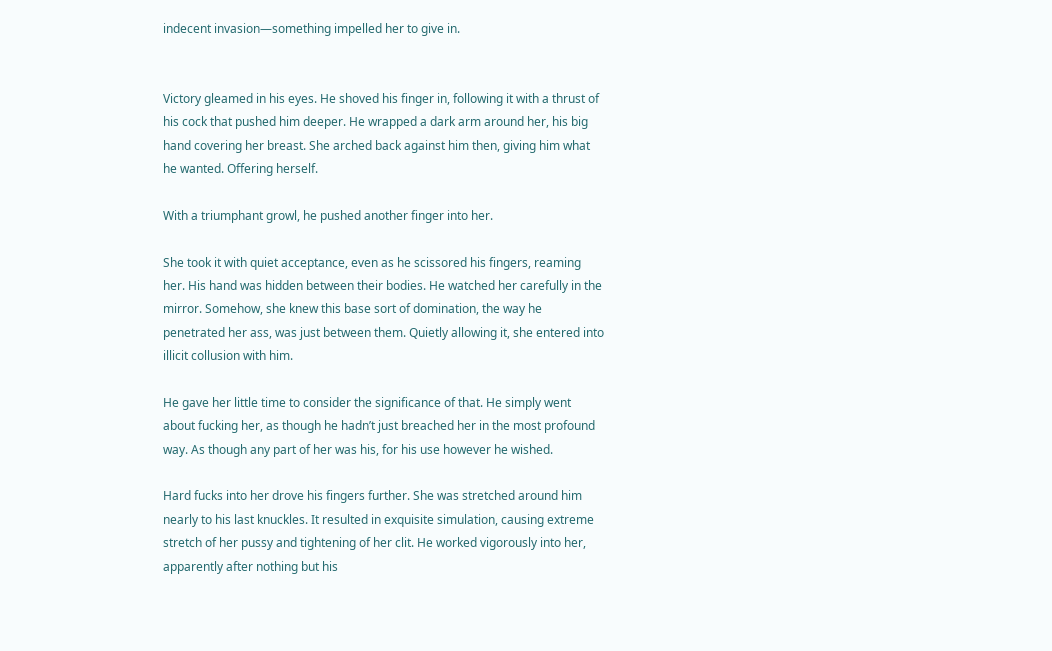indecent invasion—something impelled her to give in.


Victory gleamed in his eyes. He shoved his finger in, following it with a thrust of his cock that pushed him deeper. He wrapped a dark arm around her, his big hand covering her breast. She arched back against him then, giving him what he wanted. Offering herself.

With a triumphant growl, he pushed another finger into her.

She took it with quiet acceptance, even as he scissored his fingers, reaming her. His hand was hidden between their bodies. He watched her carefully in the mirror. Somehow, she knew this base sort of domination, the way he penetrated her ass, was just between them. Quietly allowing it, she entered into illicit collusion with him.

He gave her little time to consider the significance of that. He simply went about fucking her, as though he hadn’t just breached her in the most profound way. As though any part of her was his, for his use however he wished.

Hard fucks into her drove his fingers further. She was stretched around him nearly to his last knuckles. It resulted in exquisite simulation, causing extreme stretch of her pussy and tightening of her clit. He worked vigorously into her, apparently after nothing but his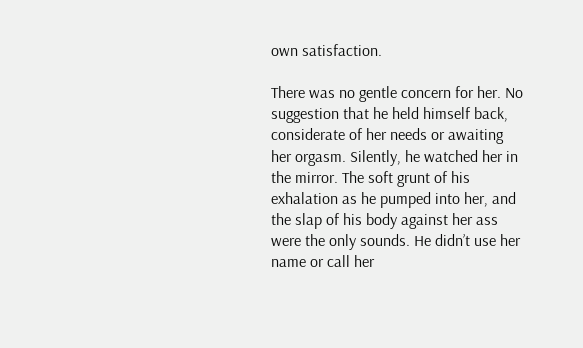own satisfaction.

There was no gentle concern for her. No suggestion that he held himself back, considerate of her needs or awaiting her orgasm. Silently, he watched her in the mirror. The soft grunt of his exhalation as he pumped into her, and the slap of his body against her ass were the only sounds. He didn’t use her name or call her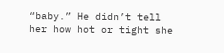“baby.” He didn’t tell her how hot or tight she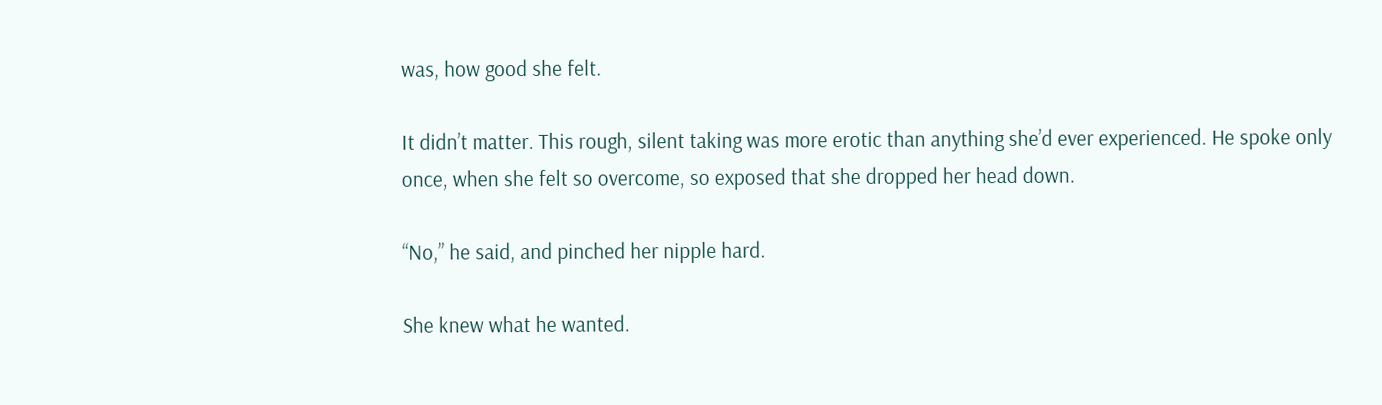was, how good she felt.

It didn’t matter. This rough, silent taking was more erotic than anything she’d ever experienced. He spoke only once, when she felt so overcome, so exposed that she dropped her head down.

“No,” he said, and pinched her nipple hard.

She knew what he wanted.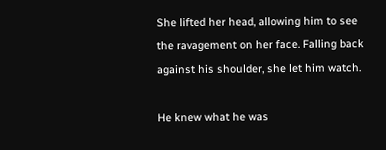She lifted her head, allowing him to see the ravagement on her face. Falling back against his shoulder, she let him watch.

He knew what he was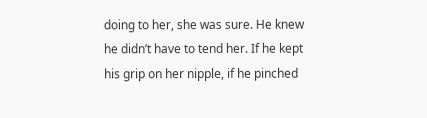doing to her, she was sure. He knew he didn’t have to tend her. If he kept his grip on her nipple, if he pinched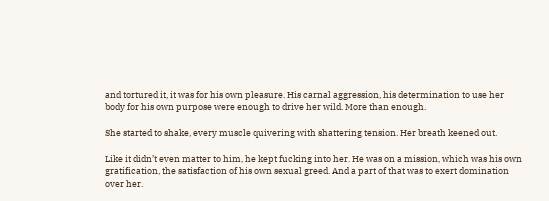and tortured it, it was for his own pleasure. His carnal aggression, his determination to use her body for his own purpose were enough to drive her wild. More than enough.

She started to shake, every muscle quivering with shattering tension. Her breath keened out.

Like it didn’t even matter to him, he kept fucking into her. He was on a mission, which was his own gratification, the satisfaction of his own sexual greed. And a part of that was to exert domination over her.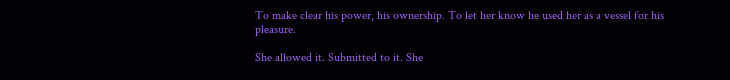To make clear his power, his ownership. To let her know he used her as a vessel for his pleasure.

She allowed it. Submitted to it. She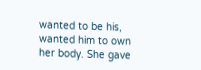wanted to be his, wanted him to own her body. She gave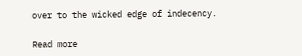over to the wicked edge of indecency.

Read more